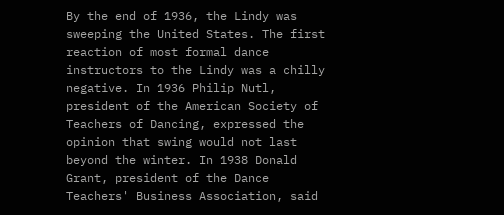By the end of 1936, the Lindy was sweeping the United States. The first reaction of most formal dance instructors to the Lindy was a chilly negative. In 1936 Philip Nutl, president of the American Society of Teachers of Dancing, expressed the opinion that swing would not last beyond the winter. In 1938 Donald Grant, president of the Dance Teachers' Business Association, said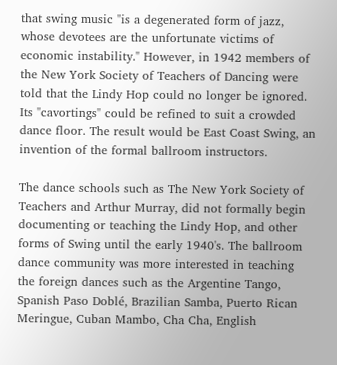that swing music "is a degenerated form of jazz, whose devotees are the unfortunate victims of economic instability." However, in 1942 members of the New York Society of Teachers of Dancing were told that the Lindy Hop could no longer be ignored. Its "cavortings" could be refined to suit a crowded dance floor. The result would be East Coast Swing, an invention of the formal ballroom instructors.

The dance schools such as The New York Society of Teachers and Arthur Murray, did not formally begin documenting or teaching the Lindy Hop, and other forms of Swing until the early 1940's. The ballroom dance community was more interested in teaching the foreign dances such as the Argentine Tango, Spanish Paso Doblé, Brazilian Samba, Puerto Rican Meringue, Cuban Mambo, Cha Cha, English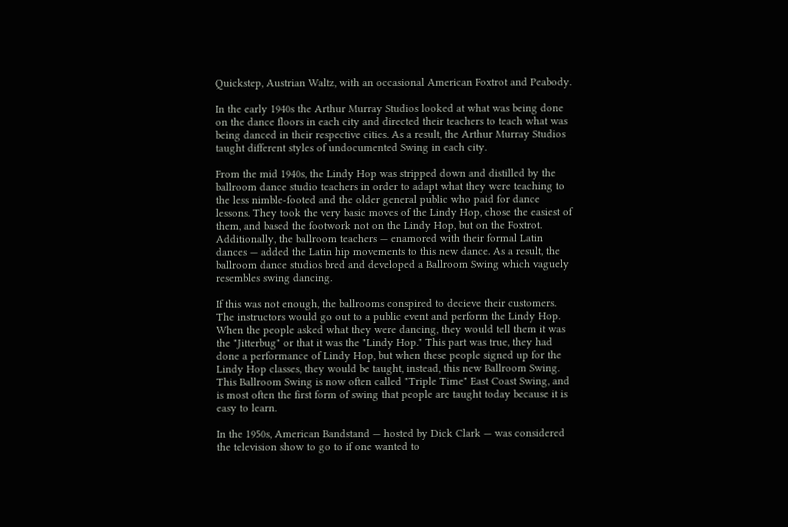Quickstep, Austrian Waltz, with an occasional American Foxtrot and Peabody.

In the early 1940s the Arthur Murray Studios looked at what was being done on the dance floors in each city and directed their teachers to teach what was being danced in their respective cities. As a result, the Arthur Murray Studios taught different styles of undocumented Swing in each city.

From the mid 1940s, the Lindy Hop was stripped down and distilled by the ballroom dance studio teachers in order to adapt what they were teaching to the less nimble-footed and the older general public who paid for dance lessons. They took the very basic moves of the Lindy Hop, chose the easiest of them, and based the footwork not on the Lindy Hop, but on the Foxtrot. Additionally, the ballroom teachers — enamored with their formal Latin dances — added the Latin hip movements to this new dance. As a result, the ballroom dance studios bred and developed a Ballroom Swing which vaguely resembles swing dancing.

If this was not enough, the ballrooms conspired to decieve their customers. The instructors would go out to a public event and perform the Lindy Hop. When the people asked what they were dancing, they would tell them it was the "Jitterbug" or that it was the "Lindy Hop." This part was true, they had done a performance of Lindy Hop, but when these people signed up for the Lindy Hop classes, they would be taught, instead, this new Ballroom Swing. This Ballroom Swing is now often called "Triple Time" East Coast Swing, and is most often the first form of swing that people are taught today because it is easy to learn.

In the 1950s, American Bandstand — hosted by Dick Clark — was considered the television show to go to if one wanted to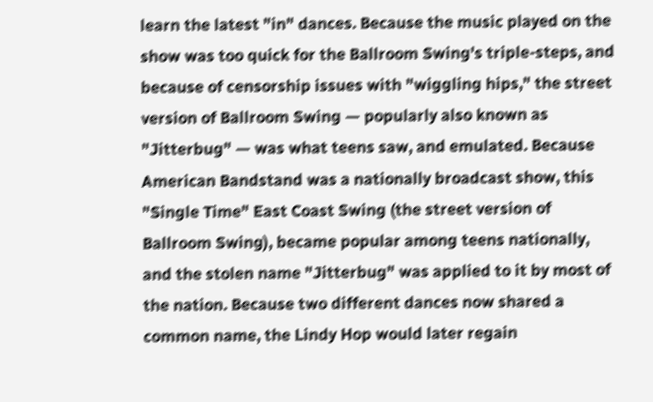learn the latest "in" dances. Because the music played on the show was too quick for the Ballroom Swing's triple-steps, and because of censorship issues with "wiggling hips," the street version of Ballroom Swing — popularly also known as "Jitterbug" — was what teens saw, and emulated. Because American Bandstand was a nationally broadcast show, this "Single Time" East Coast Swing (the street version of Ballroom Swing), became popular among teens nationally, and the stolen name "Jitterbug" was applied to it by most of the nation. Because two different dances now shared a common name, the Lindy Hop would later regain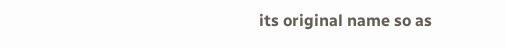its original name so as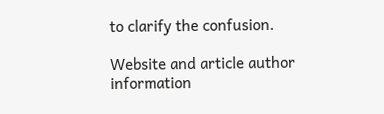to clarify the confusion.

Website and article author information